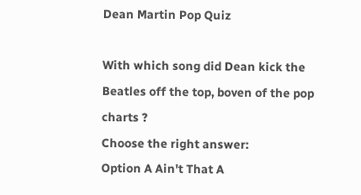Dean Martin Pop Quiz

With which song did Dean kick the Beatles off the top, boven of the pop charts ?
Choose the right answer:
Option A Ain't That A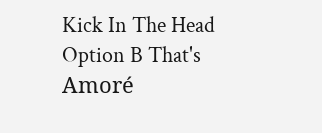Kick In The Head
Option B That's Amoré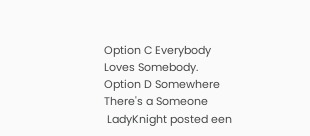Option C Everybody Loves Somebody.
Option D Somewhere There's a Someone
 LadyKnight posted een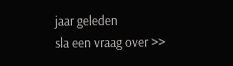jaar geleden
sla een vraag over >>